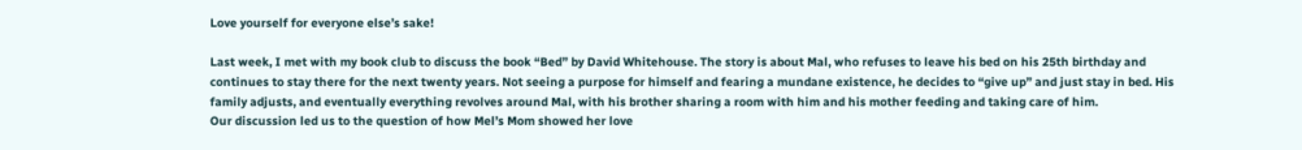Love yourself for everyone else’s sake!

Last week, I met with my book club to discuss the book “Bed” by David Whitehouse. The story is about Mal, who refuses to leave his bed on his 25th birthday and continues to stay there for the next twenty years. Not seeing a purpose for himself and fearing a mundane existence, he decides to “give up” and just stay in bed. His family adjusts, and eventually everything revolves around Mal, with his brother sharing a room with him and his mother feeding and taking care of him.
Our discussion led us to the question of how Mel’s Mom showed her love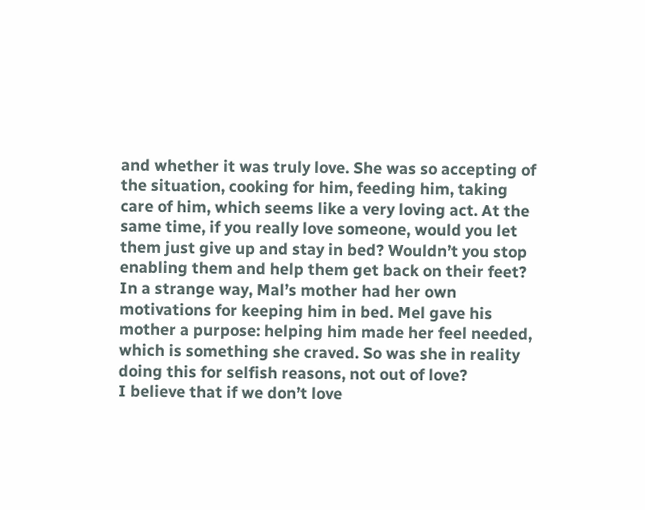and whether it was truly love. She was so accepting of the situation, cooking for him, feeding him, taking care of him, which seems like a very loving act. At the same time, if you really love someone, would you let them just give up and stay in bed? Wouldn’t you stop enabling them and help them get back on their feet?  In a strange way, Mal’s mother had her own motivations for keeping him in bed. Mel gave his mother a purpose: helping him made her feel needed, which is something she craved. So was she in reality doing this for selfish reasons, not out of love?
I believe that if we don’t love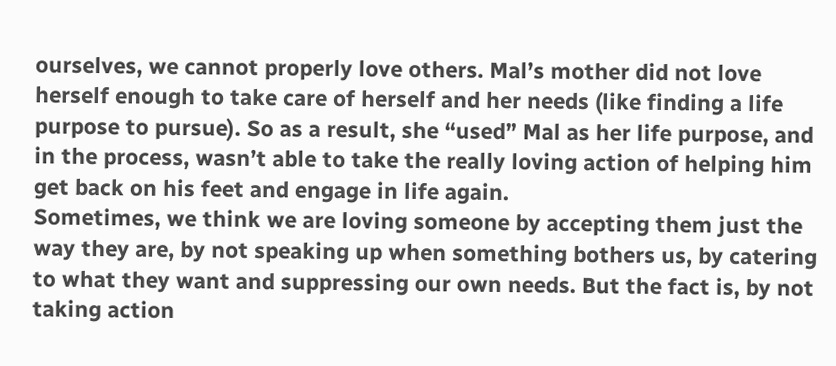ourselves, we cannot properly love others. Mal’s mother did not love herself enough to take care of herself and her needs (like finding a life purpose to pursue). So as a result, she “used” Mal as her life purpose, and in the process, wasn’t able to take the really loving action of helping him get back on his feet and engage in life again.
Sometimes, we think we are loving someone by accepting them just the way they are, by not speaking up when something bothers us, by catering to what they want and suppressing our own needs. But the fact is, by not taking action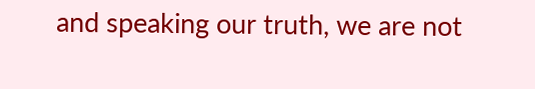and speaking our truth, we are not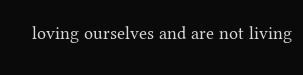loving ourselves and are not living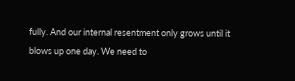fully. And our internal resentment only grows until it blows up one day. We need to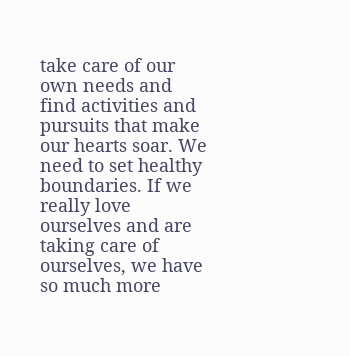take care of our own needs and find activities and pursuits that make our hearts soar. We need to set healthy boundaries. If we really love ourselves and are taking care of ourselves, we have so much more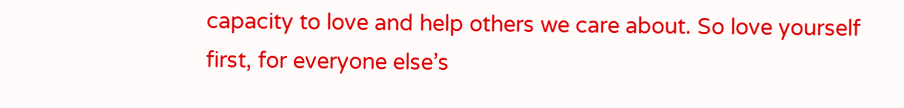capacity to love and help others we care about. So love yourself first, for everyone else’s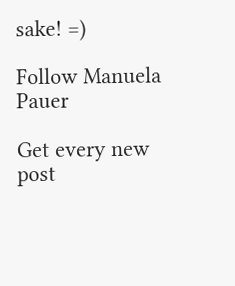sake! =)

Follow Manuela Pauer

Get every new post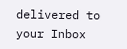delivered to your Inbox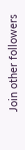Join other followers